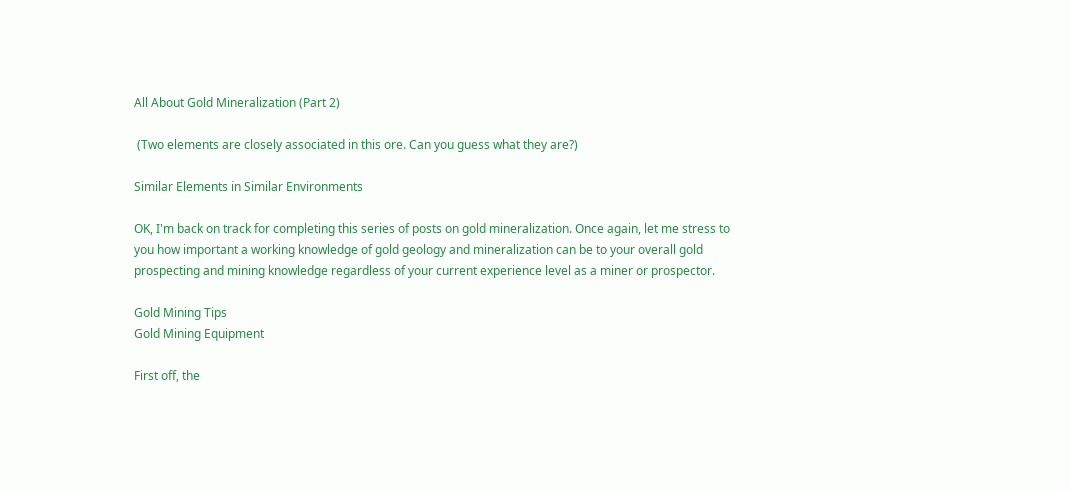All About Gold Mineralization (Part 2)

 (Two elements are closely associated in this ore. Can you guess what they are?)

Similar Elements in Similar Environments

OK, I'm back on track for completing this series of posts on gold mineralization. Once again, let me stress to you how important a working knowledge of gold geology and mineralization can be to your overall gold prospecting and mining knowledge regardless of your current experience level as a miner or prospector.

Gold Mining Tips
Gold Mining Equipment

First off, the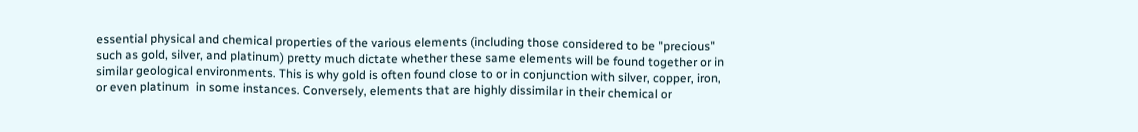essential physical and chemical properties of the various elements (including those considered to be "precious" such as gold, silver, and platinum) pretty much dictate whether these same elements will be found together or in similar geological environments. This is why gold is often found close to or in conjunction with silver, copper, iron, or even platinum  in some instances. Conversely, elements that are highly dissimilar in their chemical or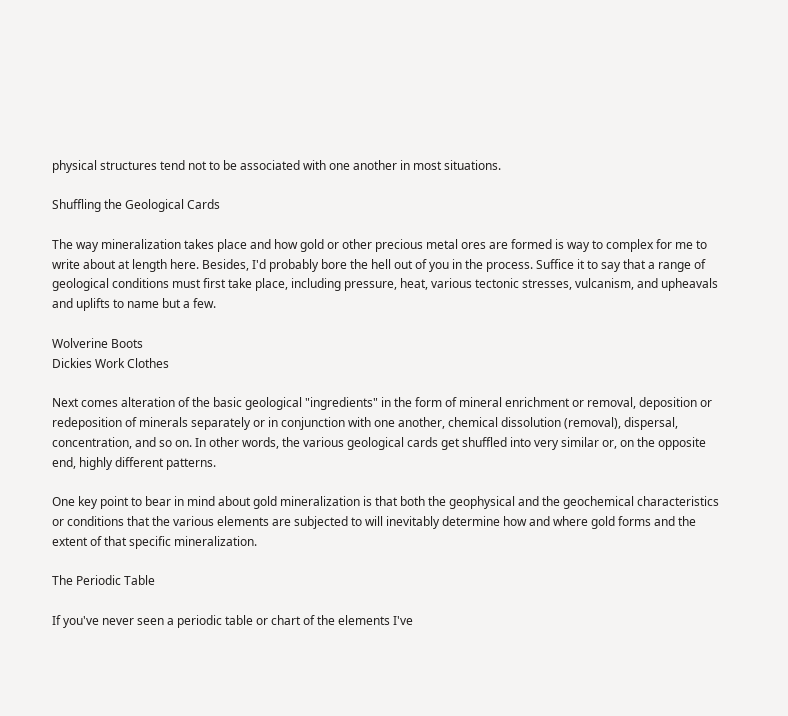physical structures tend not to be associated with one another in most situations.

Shuffling the Geological Cards

The way mineralization takes place and how gold or other precious metal ores are formed is way to complex for me to write about at length here. Besides, I'd probably bore the hell out of you in the process. Suffice it to say that a range of geological conditions must first take place, including pressure, heat, various tectonic stresses, vulcanism, and upheavals and uplifts to name but a few.

Wolverine Boots
Dickies Work Clothes

Next comes alteration of the basic geological "ingredients" in the form of mineral enrichment or removal, deposition or redeposition of minerals separately or in conjunction with one another, chemical dissolution (removal), dispersal, concentration, and so on. In other words, the various geological cards get shuffled into very similar or, on the opposite end, highly different patterns.

One key point to bear in mind about gold mineralization is that both the geophysical and the geochemical characteristics or conditions that the various elements are subjected to will inevitably determine how and where gold forms and the extent of that specific mineralization.

The Periodic Table

If you've never seen a periodic table or chart of the elements I've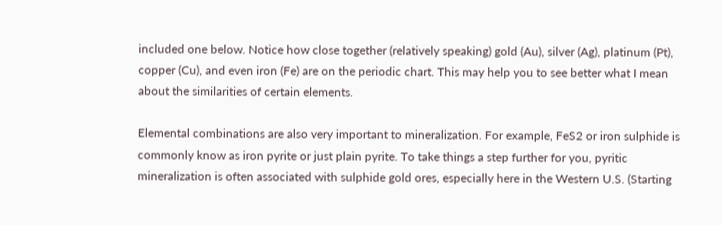included one below. Notice how close together (relatively speaking) gold (Au), silver (Ag), platinum (Pt), copper (Cu), and even iron (Fe) are on the periodic chart. This may help you to see better what I mean about the similarities of certain elements.

Elemental combinations are also very important to mineralization. For example, FeS2 or iron sulphide is commonly know as iron pyrite or just plain pyrite. To take things a step further for you, pyritic mineralization is often associated with sulphide gold ores, especially here in the Western U.S. (Starting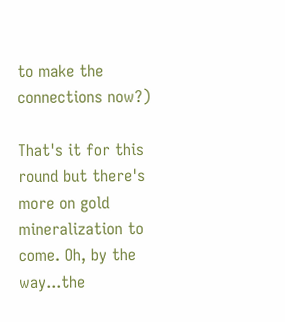to make the connections now?)

That's it for this round but there's more on gold mineralization to come. Oh, by the way...the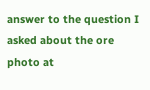answer to the question I asked about the ore photo at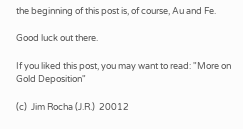the beginning of this post is, of course, Au and Fe.

Good luck out there.

If you liked this post, you may want to read: "More on Gold Deposition"

(c)  Jim Rocha (J.R.)  20012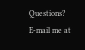Questions? E-mail me at